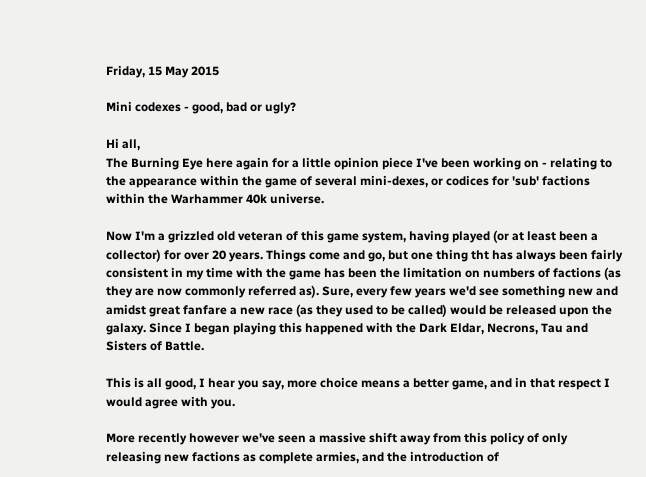Friday, 15 May 2015

Mini codexes - good, bad or ugly?

Hi all,
The Burning Eye here again for a little opinion piece I've been working on - relating to the appearance within the game of several mini-dexes, or codices for 'sub' factions within the Warhammer 40k universe.

Now I'm a grizzled old veteran of this game system, having played (or at least been a collector) for over 20 years. Things come and go, but one thing tht has always been fairly consistent in my time with the game has been the limitation on numbers of factions (as they are now commonly referred as). Sure, every few years we'd see something new and amidst great fanfare a new race (as they used to be called) would be released upon the galaxy. Since I began playing this happened with the Dark Eldar, Necrons, Tau and Sisters of Battle.

This is all good, I hear you say, more choice means a better game, and in that respect I would agree with you.

More recently however we've seen a massive shift away from this policy of only releasing new factions as complete armies, and the introduction of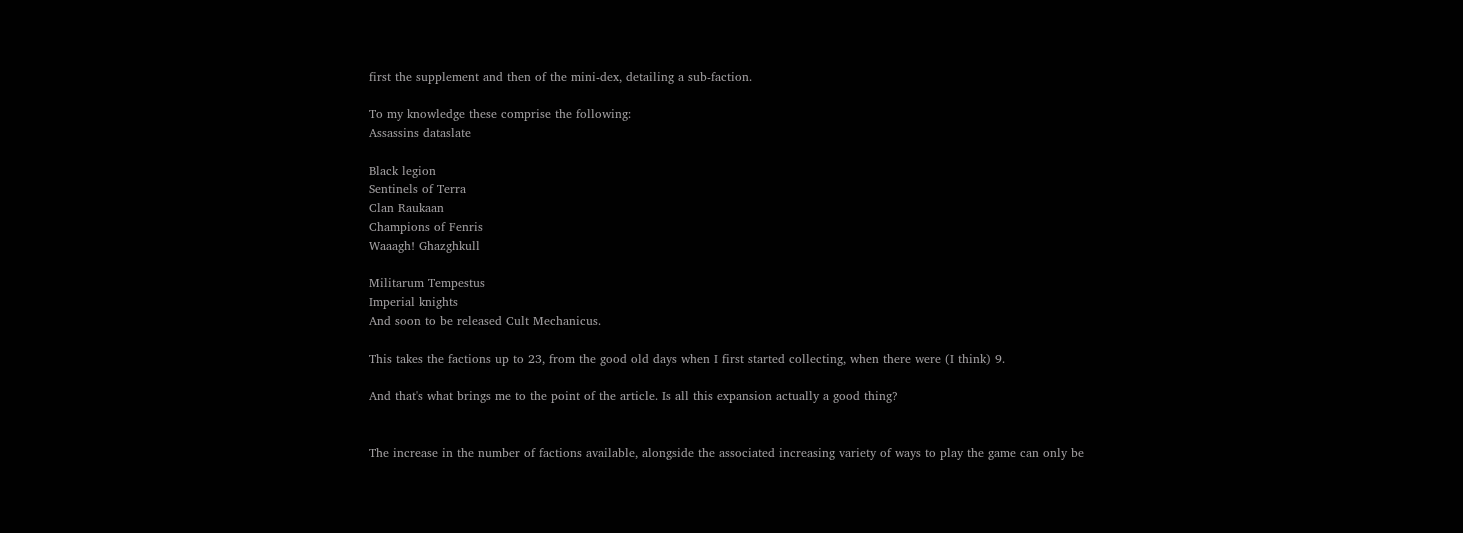first the supplement and then of the mini-dex, detailing a sub-faction.

To my knowledge these comprise the following:
Assassins dataslate

Black legion
Sentinels of Terra
Clan Raukaan
Champions of Fenris
Waaagh! Ghazghkull

Militarum Tempestus
Imperial knights
And soon to be released Cult Mechanicus.

This takes the factions up to 23, from the good old days when I first started collecting, when there were (I think) 9.

And that's what brings me to the point of the article. Is all this expansion actually a good thing?


The increase in the number of factions available, alongside the associated increasing variety of ways to play the game can only be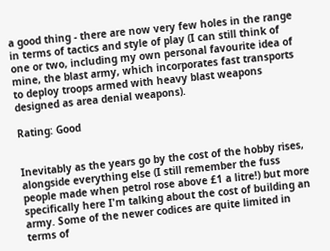a good thing - there are now very few holes in the range in terms of tactics and style of play (I can still think of one or two, including my own personal favourite idea of mine, the blast army, which incorporates fast transports to deploy troops armed with heavy blast weapons designed as area denial weapons).

Rating: Good


Inevitably as the years go by the cost of the hobby rises, alongside everything else (I still remember the fuss people made when petrol rose above £1 a litre!) but more specifically here I'm talking about the cost of building an army. Some of the newer codices are quite limited in terms of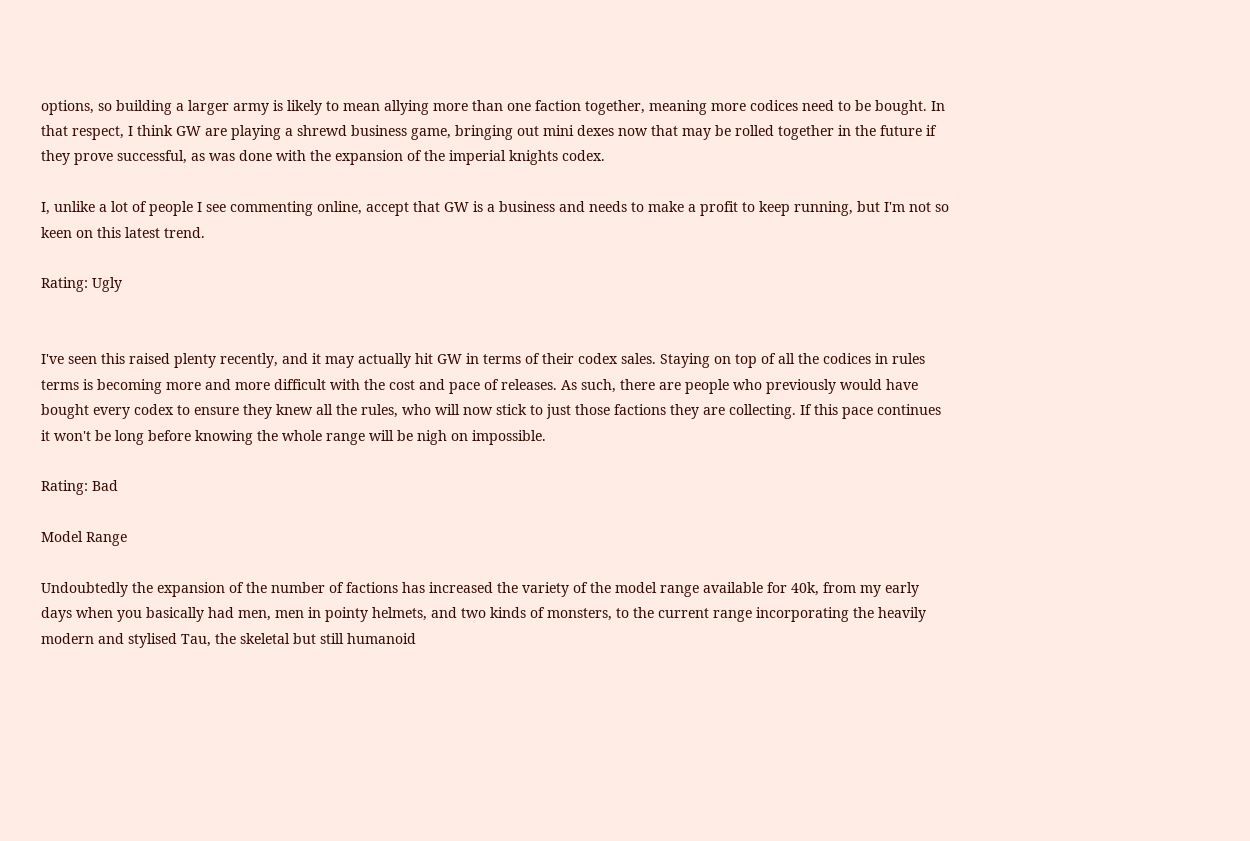options, so building a larger army is likely to mean allying more than one faction together, meaning more codices need to be bought. In that respect, I think GW are playing a shrewd business game, bringing out mini dexes now that may be rolled together in the future if they prove successful, as was done with the expansion of the imperial knights codex.

I, unlike a lot of people I see commenting online, accept that GW is a business and needs to make a profit to keep running, but I'm not so keen on this latest trend.

Rating: Ugly


I've seen this raised plenty recently, and it may actually hit GW in terms of their codex sales. Staying on top of all the codices in rules terms is becoming more and more difficult with the cost and pace of releases. As such, there are people who previously would have bought every codex to ensure they knew all the rules, who will now stick to just those factions they are collecting. If this pace continues it won't be long before knowing the whole range will be nigh on impossible.

Rating: Bad

Model Range

Undoubtedly the expansion of the number of factions has increased the variety of the model range available for 40k, from my early days when you basically had men, men in pointy helmets, and two kinds of monsters, to the current range incorporating the heavily modern and stylised Tau, the skeletal but still humanoid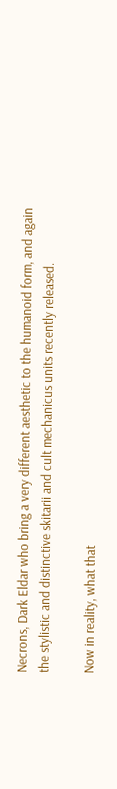Necrons, Dark Eldar who bring a very different aesthetic to the humanoid form, and again the stylistic and distinctive skitarii and cult mechanicus units recently released.

Now in reality, what that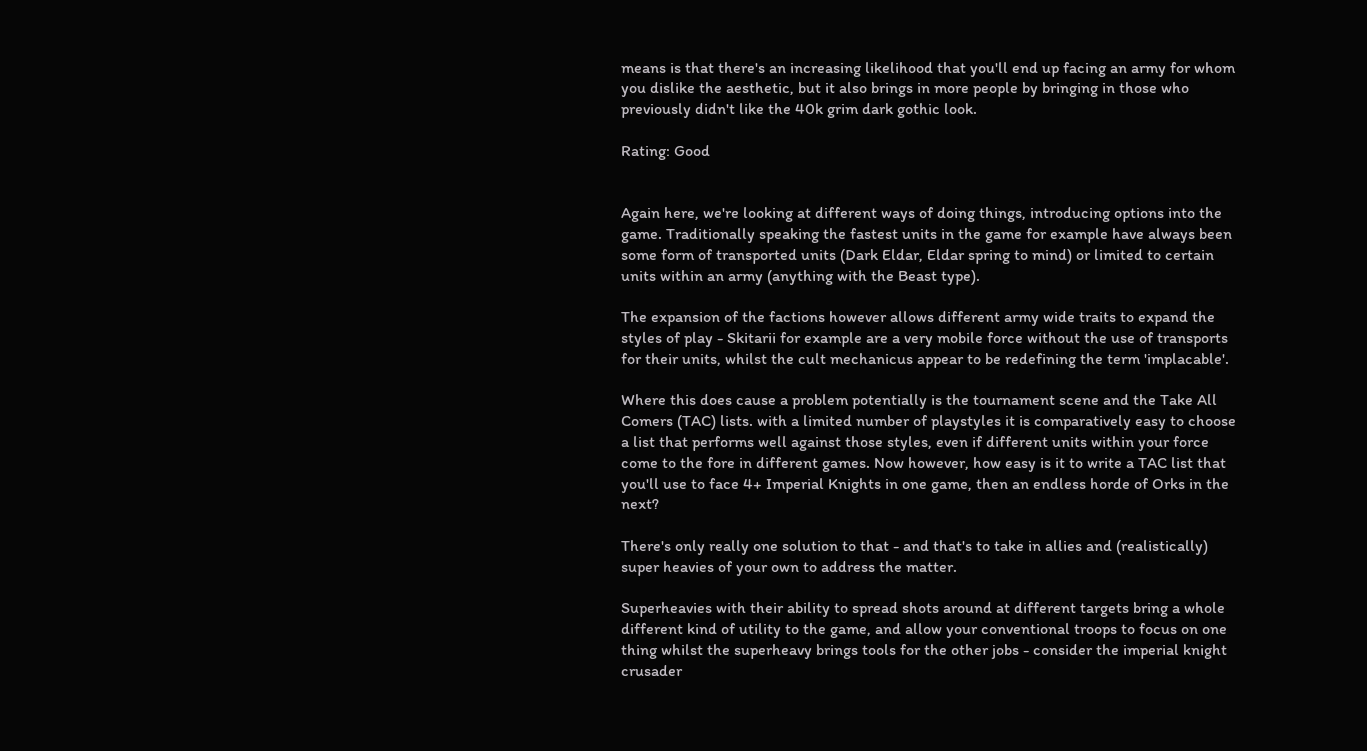means is that there's an increasing likelihood that you'll end up facing an army for whom you dislike the aesthetic, but it also brings in more people by bringing in those who previously didn't like the 40k grim dark gothic look.

Rating: Good


Again here, we're looking at different ways of doing things, introducing options into the game. Traditionally speaking the fastest units in the game for example have always been some form of transported units (Dark Eldar, Eldar spring to mind) or limited to certain units within an army (anything with the Beast type).

The expansion of the factions however allows different army wide traits to expand the styles of play - Skitarii for example are a very mobile force without the use of transports for their units, whilst the cult mechanicus appear to be redefining the term 'implacable'.

Where this does cause a problem potentially is the tournament scene and the Take All Comers (TAC) lists. with a limited number of playstyles it is comparatively easy to choose a list that performs well against those styles, even if different units within your force come to the fore in different games. Now however, how easy is it to write a TAC list that you'll use to face 4+ Imperial Knights in one game, then an endless horde of Orks in the next?

There's only really one solution to that - and that's to take in allies and (realistically) super heavies of your own to address the matter.

Superheavies with their ability to spread shots around at different targets bring a whole different kind of utility to the game, and allow your conventional troops to focus on one thing whilst the superheavy brings tools for the other jobs - consider the imperial knight crusader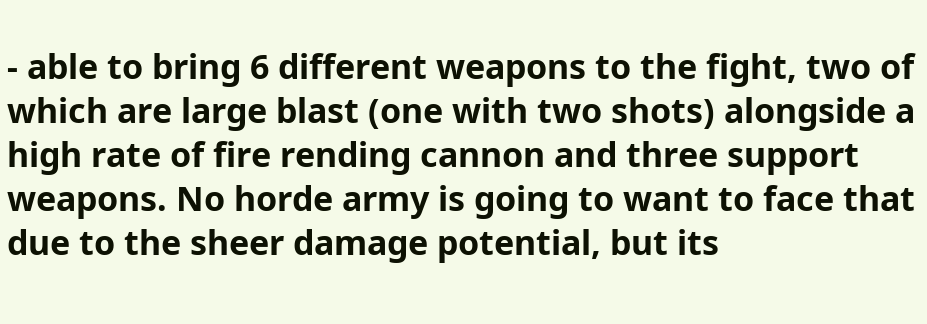- able to bring 6 different weapons to the fight, two of which are large blast (one with two shots) alongside a high rate of fire rending cannon and three support weapons. No horde army is going to want to face that due to the sheer damage potential, but its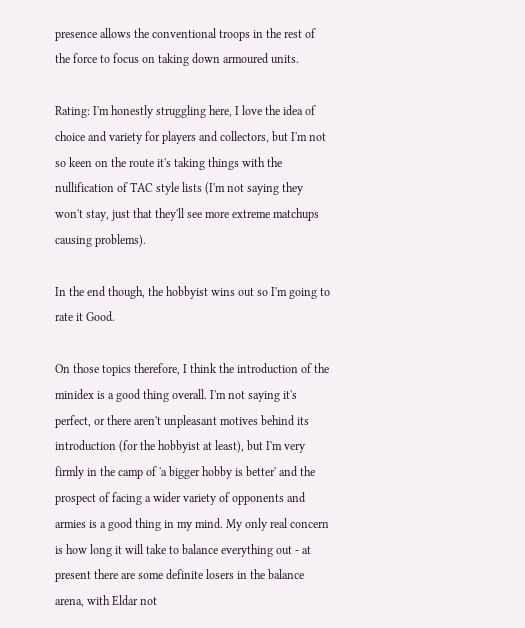presence allows the conventional troops in the rest of the force to focus on taking down armoured units.

Rating: I'm honestly struggling here, I love the idea of choice and variety for players and collectors, but I'm not so keen on the route it's taking things with the nullification of TAC style lists (I'm not saying they won't stay, just that they'll see more extreme matchups causing problems).

In the end though, the hobbyist wins out so I'm going to rate it Good.

On those topics therefore, I think the introduction of the minidex is a good thing overall. I'm not saying it's perfect, or there aren't unpleasant motives behind its introduction (for the hobbyist at least), but I'm very firmly in the camp of 'a bigger hobby is better' and the prospect of facing a wider variety of opponents and armies is a good thing in my mind. My only real concern is how long it will take to balance everything out - at present there are some definite losers in the balance arena, with Eldar not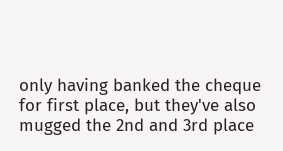only having banked the cheque for first place, but they've also mugged the 2nd and 3rd place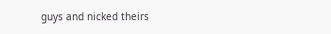guys and nicked theirs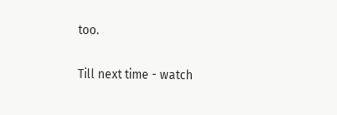too.

Till next time - watch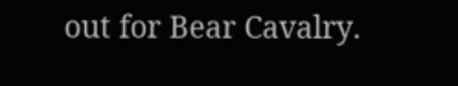out for Bear Cavalry.